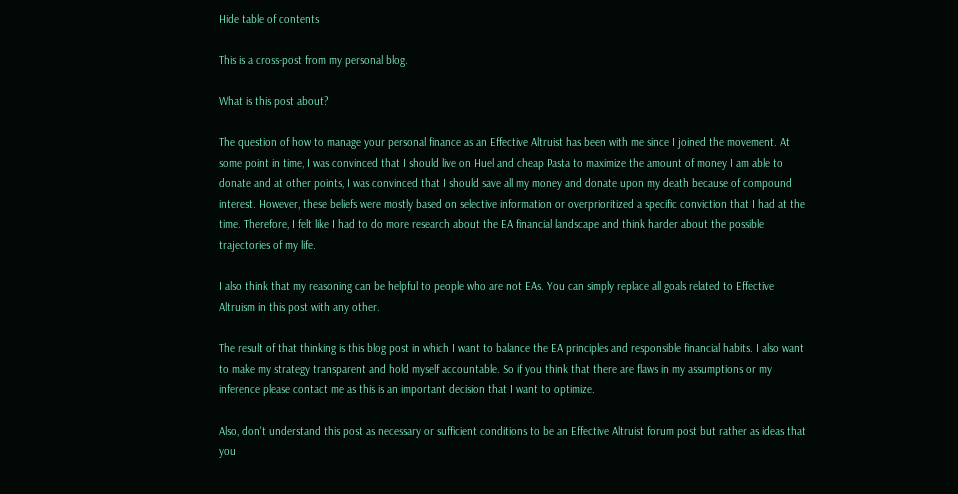Hide table of contents

This is a cross-post from my personal blog.

What is this post about?

The question of how to manage your personal finance as an Effective Altruist has been with me since I joined the movement. At some point in time, I was convinced that I should live on Huel and cheap Pasta to maximize the amount of money I am able to donate and at other points, I was convinced that I should save all my money and donate upon my death because of compound interest. However, these beliefs were mostly based on selective information or overprioritized a specific conviction that I had at the time. Therefore, I felt like I had to do more research about the EA financial landscape and think harder about the possible trajectories of my life.

I also think that my reasoning can be helpful to people who are not EAs. You can simply replace all goals related to Effective Altruism in this post with any other.

The result of that thinking is this blog post in which I want to balance the EA principles and responsible financial habits. I also want to make my strategy transparent and hold myself accountable. So if you think that there are flaws in my assumptions or my inference please contact me as this is an important decision that I want to optimize.

Also, don't understand this post as necessary or sufficient conditions to be an Effective Altruist forum post but rather as ideas that you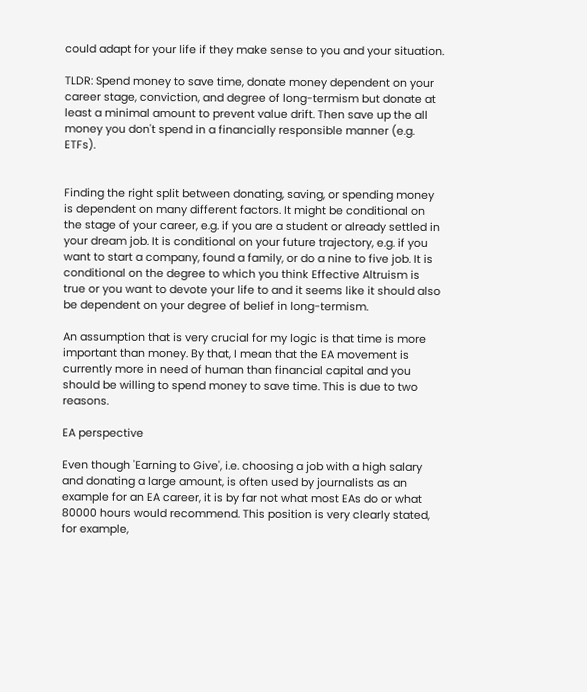could adapt for your life if they make sense to you and your situation.

TLDR: Spend money to save time, donate money dependent on your career stage, conviction, and degree of long-termism but donate at least a minimal amount to prevent value drift. Then save up the all money you don't spend in a financially responsible manner (e.g. ETFs).


Finding the right split between donating, saving, or spending money is dependent on many different factors. It might be conditional on the stage of your career, e.g. if you are a student or already settled in your dream job. It is conditional on your future trajectory, e.g. if you want to start a company, found a family, or do a nine to five job. It is conditional on the degree to which you think Effective Altruism is true or you want to devote your life to and it seems like it should also be dependent on your degree of belief in long-termism.

An assumption that is very crucial for my logic is that time is more important than money. By that, I mean that the EA movement is currently more in need of human than financial capital and you should be willing to spend money to save time. This is due to two reasons.

EA perspective

Even though 'Earning to Give', i.e. choosing a job with a high salary and donating a large amount, is often used by journalists as an example for an EA career, it is by far not what most EAs do or what 80000 hours would recommend. This position is very clearly stated, for example,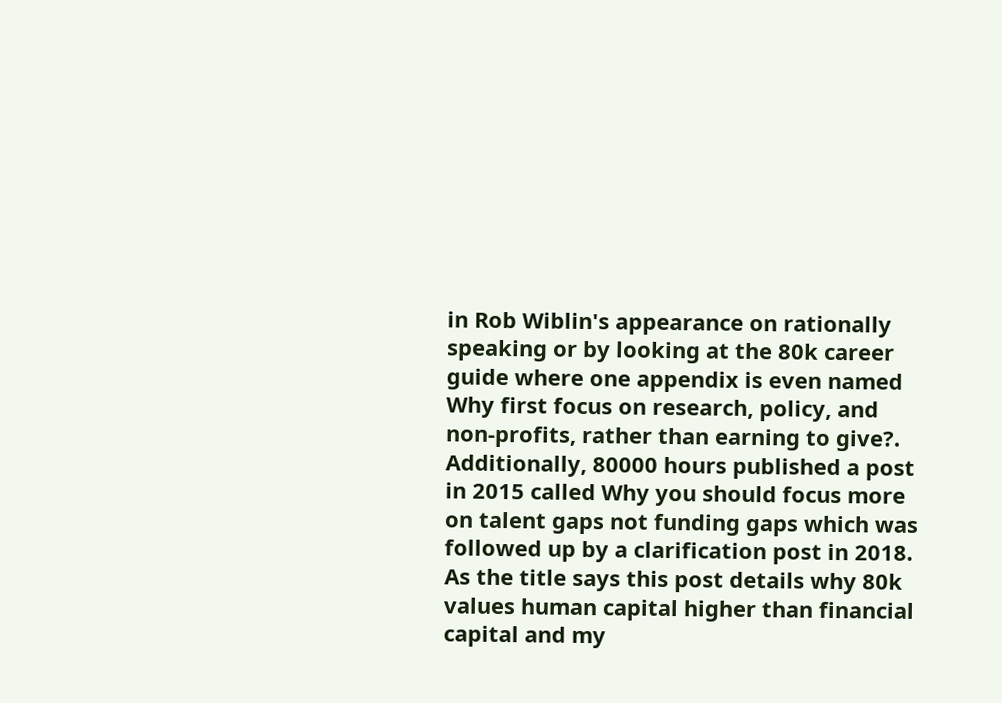in Rob Wiblin's appearance on rationally speaking or by looking at the 80k career guide where one appendix is even named Why first focus on research, policy, and non-profits, rather than earning to give?. Additionally, 80000 hours published a post in 2015 called Why you should focus more on talent gaps not funding gaps which was followed up by a clarification post in 2018. As the title says this post details why 80k values human capital higher than financial capital and my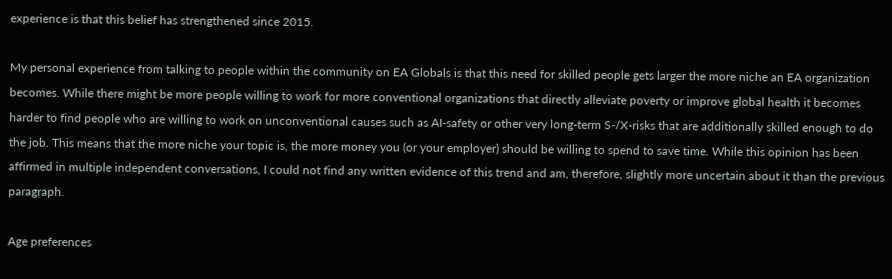experience is that this belief has strengthened since 2015.

My personal experience from talking to people within the community on EA Globals is that this need for skilled people gets larger the more niche an EA organization becomes. While there might be more people willing to work for more conventional organizations that directly alleviate poverty or improve global health it becomes harder to find people who are willing to work on unconventional causes such as AI-safety or other very long-term S-/X-risks that are additionally skilled enough to do the job. This means that the more niche your topic is, the more money you (or your employer) should be willing to spend to save time. While this opinion has been affirmed in multiple independent conversations, I could not find any written evidence of this trend and am, therefore, slightly more uncertain about it than the previous paragraph.

Age preferences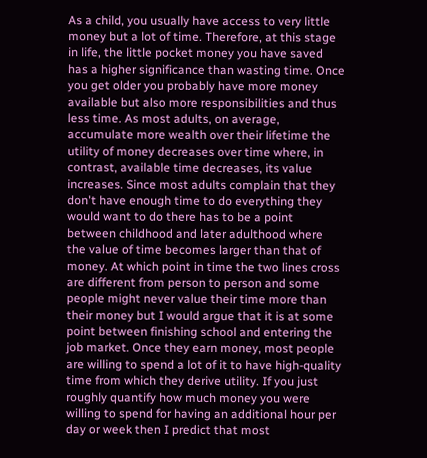As a child, you usually have access to very little money but a lot of time. Therefore, at this stage in life, the little pocket money you have saved has a higher significance than wasting time. Once you get older you probably have more money available but also more responsibilities and thus less time. As most adults, on average, accumulate more wealth over their lifetime the utility of money decreases over time where, in contrast, available time decreases, its value increases. Since most adults complain that they don't have enough time to do everything they would want to do there has to be a point between childhood and later adulthood where the value of time becomes larger than that of money. At which point in time the two lines cross are different from person to person and some people might never value their time more than their money but I would argue that it is at some point between finishing school and entering the job market. Once they earn money, most people are willing to spend a lot of it to have high-quality time from which they derive utility. If you just roughly quantify how much money you were willing to spend for having an additional hour per day or week then I predict that most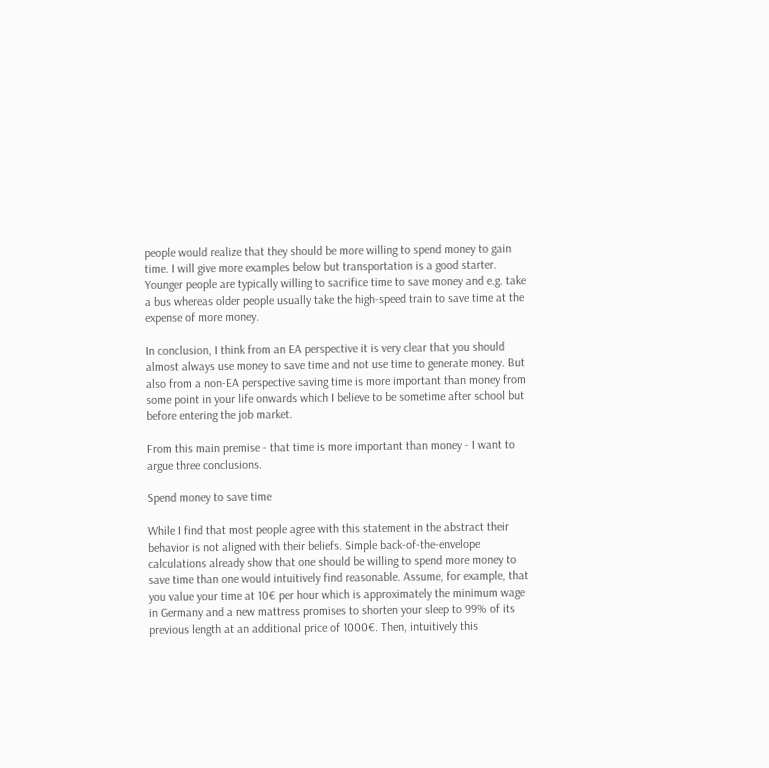people would realize that they should be more willing to spend money to gain time. I will give more examples below but transportation is a good starter. Younger people are typically willing to sacrifice time to save money and e.g. take a bus whereas older people usually take the high-speed train to save time at the expense of more money.

In conclusion, I think from an EA perspective it is very clear that you should almost always use money to save time and not use time to generate money. But also from a non-EA perspective saving time is more important than money from some point in your life onwards which I believe to be sometime after school but before entering the job market.

From this main premise - that time is more important than money - I want to argue three conclusions.

Spend money to save time

While I find that most people agree with this statement in the abstract their behavior is not aligned with their beliefs. Simple back-of-the-envelope calculations already show that one should be willing to spend more money to save time than one would intuitively find reasonable. Assume, for example, that you value your time at 10€ per hour which is approximately the minimum wage in Germany and a new mattress promises to shorten your sleep to 99% of its previous length at an additional price of 1000€. Then, intuitively this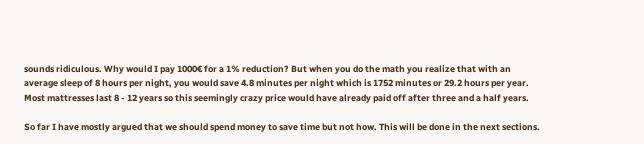sounds ridiculous. Why would I pay 1000€ for a 1% reduction? But when you do the math you realize that with an average sleep of 8 hours per night, you would save 4.8 minutes per night which is 1752 minutes or 29.2 hours per year. Most mattresses last 8 - 12 years so this seemingly crazy price would have already paid off after three and a half years.

So far I have mostly argued that we should spend money to save time but not how. This will be done in the next sections.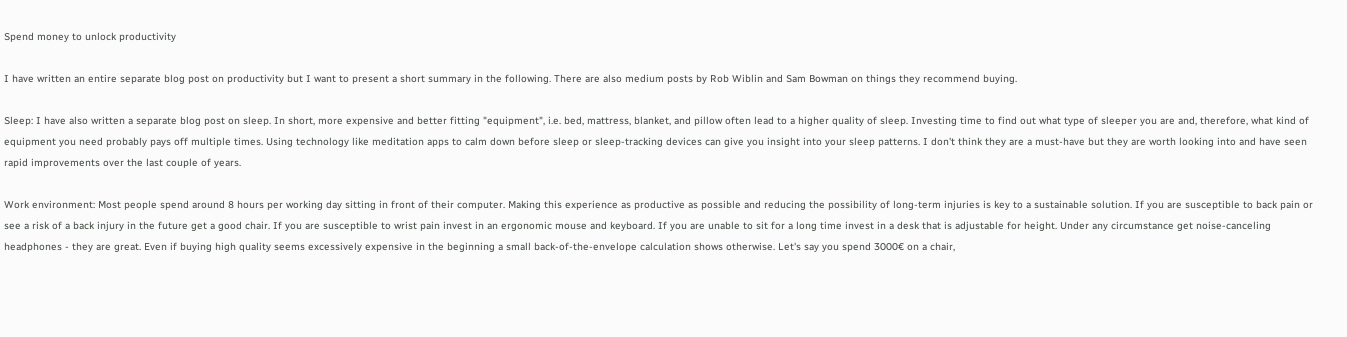Spend money to unlock productivity

I have written an entire separate blog post on productivity but I want to present a short summary in the following. There are also medium posts by Rob Wiblin and Sam Bowman on things they recommend buying.

Sleep: I have also written a separate blog post on sleep. In short, more expensive and better fitting "equipment", i.e. bed, mattress, blanket, and pillow often lead to a higher quality of sleep. Investing time to find out what type of sleeper you are and, therefore, what kind of equipment you need probably pays off multiple times. Using technology like meditation apps to calm down before sleep or sleep-tracking devices can give you insight into your sleep patterns. I don't think they are a must-have but they are worth looking into and have seen rapid improvements over the last couple of years.

Work environment: Most people spend around 8 hours per working day sitting in front of their computer. Making this experience as productive as possible and reducing the possibility of long-term injuries is key to a sustainable solution. If you are susceptible to back pain or see a risk of a back injury in the future get a good chair. If you are susceptible to wrist pain invest in an ergonomic mouse and keyboard. If you are unable to sit for a long time invest in a desk that is adjustable for height. Under any circumstance get noise-canceling headphones - they are great. Even if buying high quality seems excessively expensive in the beginning a small back-of-the-envelope calculation shows otherwise. Let's say you spend 3000€ on a chair,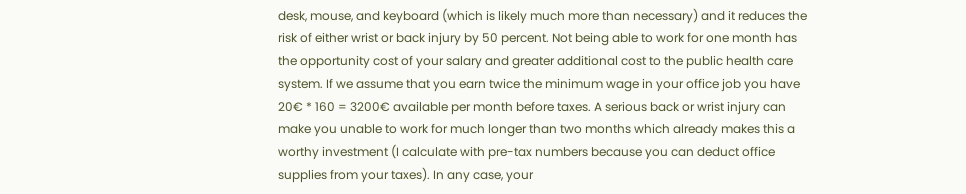desk, mouse, and keyboard (which is likely much more than necessary) and it reduces the risk of either wrist or back injury by 50 percent. Not being able to work for one month has the opportunity cost of your salary and greater additional cost to the public health care system. If we assume that you earn twice the minimum wage in your office job you have 20€ * 160 = 3200€ available per month before taxes. A serious back or wrist injury can make you unable to work for much longer than two months which already makes this a worthy investment (I calculate with pre-tax numbers because you can deduct office supplies from your taxes). In any case, your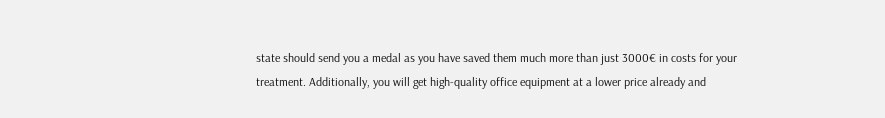state should send you a medal as you have saved them much more than just 3000€ in costs for your treatment. Additionally, you will get high-quality office equipment at a lower price already and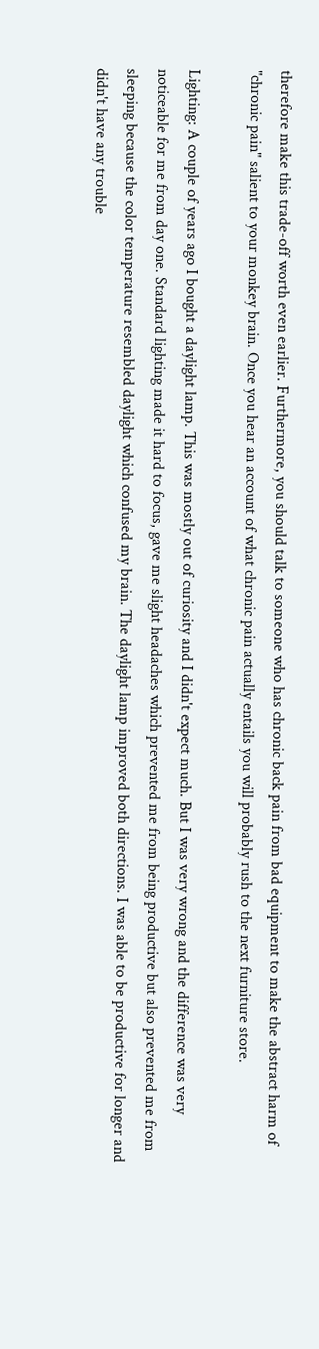therefore make this trade-off worth even earlier. Furthermore, you should talk to someone who has chronic back pain from bad equipment to make the abstract harm of "chronic pain" salient to your monkey brain. Once you hear an account of what chronic pain actually entails you will probably rush to the next furniture store.

Lighting: A couple of years ago I bought a daylight lamp. This was mostly out of curiosity and I didn't expect much. But I was very wrong and the difference was very noticeable for me from day one. Standard lighting made it hard to focus, gave me slight headaches which prevented me from being productive but also prevented me from sleeping because the color temperature resembled daylight which confused my brain. The daylight lamp improved both directions. I was able to be productive for longer and didn't have any trouble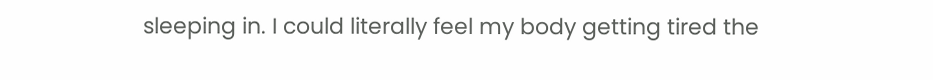sleeping in. I could literally feel my body getting tired the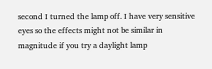second I turned the lamp off. I have very sensitive eyes so the effects might not be similar in magnitude if you try a daylight lamp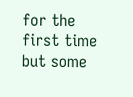for the first time but some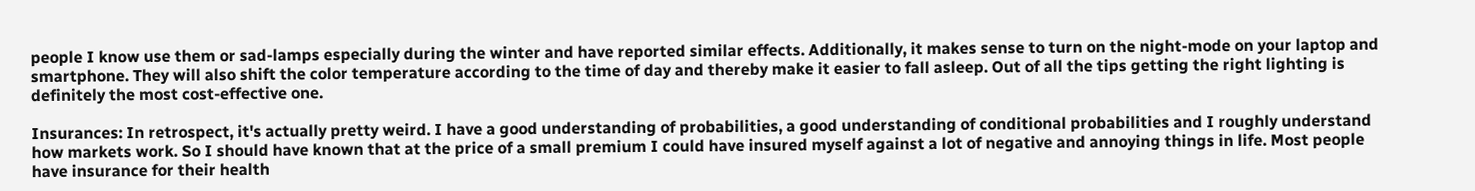people I know use them or sad-lamps especially during the winter and have reported similar effects. Additionally, it makes sense to turn on the night-mode on your laptop and smartphone. They will also shift the color temperature according to the time of day and thereby make it easier to fall asleep. Out of all the tips getting the right lighting is definitely the most cost-effective one.

Insurances: In retrospect, it's actually pretty weird. I have a good understanding of probabilities, a good understanding of conditional probabilities and I roughly understand how markets work. So I should have known that at the price of a small premium I could have insured myself against a lot of negative and annoying things in life. Most people have insurance for their health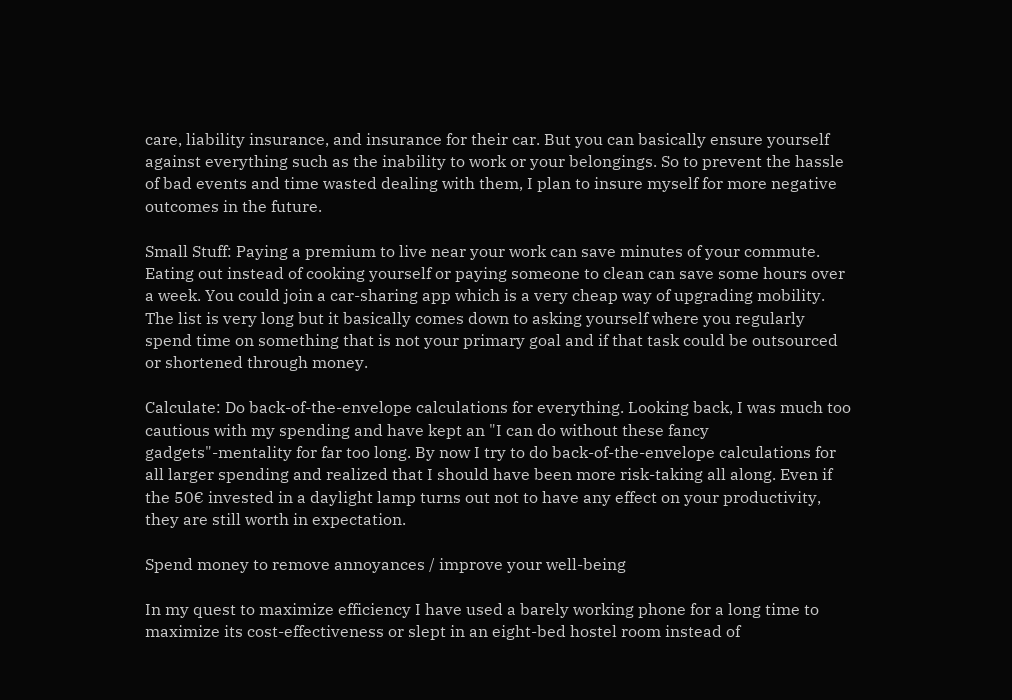care, liability insurance, and insurance for their car. But you can basically ensure yourself against everything such as the inability to work or your belongings. So to prevent the hassle of bad events and time wasted dealing with them, I plan to insure myself for more negative outcomes in the future.

Small Stuff: Paying a premium to live near your work can save minutes of your commute. Eating out instead of cooking yourself or paying someone to clean can save some hours over a week. You could join a car-sharing app which is a very cheap way of upgrading mobility. The list is very long but it basically comes down to asking yourself where you regularly spend time on something that is not your primary goal and if that task could be outsourced or shortened through money.

Calculate: Do back-of-the-envelope calculations for everything. Looking back, I was much too cautious with my spending and have kept an "I can do without these fancy gadgets"-mentality for far too long. By now I try to do back-of-the-envelope calculations for all larger spending and realized that I should have been more risk-taking all along. Even if the 50€ invested in a daylight lamp turns out not to have any effect on your productivity, they are still worth in expectation.

Spend money to remove annoyances / improve your well-being

In my quest to maximize efficiency I have used a barely working phone for a long time to maximize its cost-effectiveness or slept in an eight-bed hostel room instead of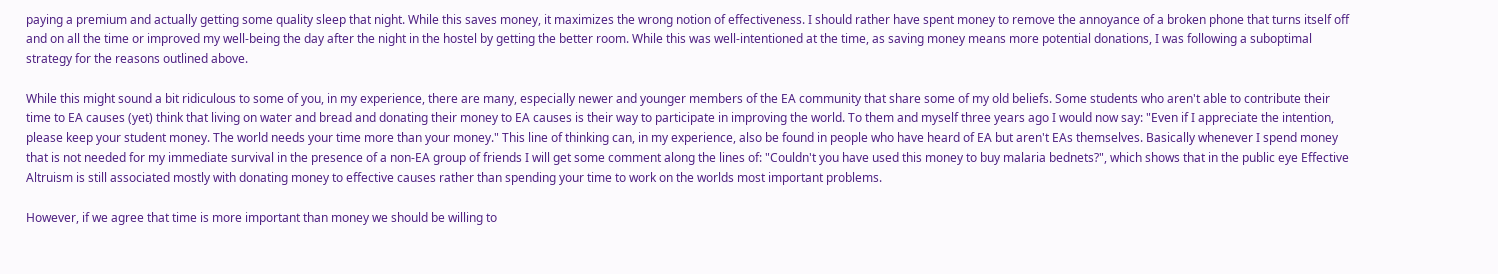paying a premium and actually getting some quality sleep that night. While this saves money, it maximizes the wrong notion of effectiveness. I should rather have spent money to remove the annoyance of a broken phone that turns itself off and on all the time or improved my well-being the day after the night in the hostel by getting the better room. While this was well-intentioned at the time, as saving money means more potential donations, I was following a suboptimal strategy for the reasons outlined above.

While this might sound a bit ridiculous to some of you, in my experience, there are many, especially newer and younger members of the EA community that share some of my old beliefs. Some students who aren't able to contribute their time to EA causes (yet) think that living on water and bread and donating their money to EA causes is their way to participate in improving the world. To them and myself three years ago I would now say: "Even if I appreciate the intention, please keep your student money. The world needs your time more than your money." This line of thinking can, in my experience, also be found in people who have heard of EA but aren't EAs themselves. Basically whenever I spend money that is not needed for my immediate survival in the presence of a non-EA group of friends I will get some comment along the lines of: "Couldn't you have used this money to buy malaria bednets?", which shows that in the public eye Effective Altruism is still associated mostly with donating money to effective causes rather than spending your time to work on the worlds most important problems.

However, if we agree that time is more important than money we should be willing to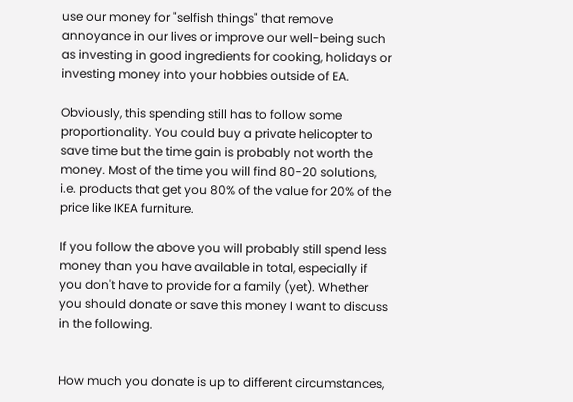use our money for "selfish things" that remove annoyance in our lives or improve our well-being such as investing in good ingredients for cooking, holidays or investing money into your hobbies outside of EA.

Obviously, this spending still has to follow some proportionality. You could buy a private helicopter to save time but the time gain is probably not worth the money. Most of the time you will find 80-20 solutions, i.e. products that get you 80% of the value for 20% of the price like IKEA furniture.

If you follow the above you will probably still spend less money than you have available in total, especially if you don't have to provide for a family (yet). Whether you should donate or save this money I want to discuss in the following.


How much you donate is up to different circumstances,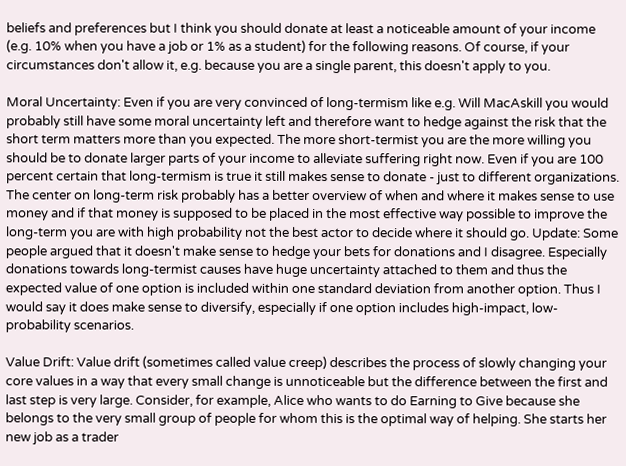beliefs and preferences but I think you should donate at least a noticeable amount of your income (e.g. 10% when you have a job or 1% as a student) for the following reasons. Of course, if your circumstances don't allow it, e.g. because you are a single parent, this doesn't apply to you.

Moral Uncertainty: Even if you are very convinced of long-termism like e.g. Will MacAskill you would probably still have some moral uncertainty left and therefore want to hedge against the risk that the short term matters more than you expected. The more short-termist you are the more willing you should be to donate larger parts of your income to alleviate suffering right now. Even if you are 100 percent certain that long-termism is true it still makes sense to donate - just to different organizations. The center on long-term risk probably has a better overview of when and where it makes sense to use money and if that money is supposed to be placed in the most effective way possible to improve the long-term you are with high probability not the best actor to decide where it should go. Update: Some people argued that it doesn't make sense to hedge your bets for donations and I disagree. Especially donations towards long-termist causes have huge uncertainty attached to them and thus the expected value of one option is included within one standard deviation from another option. Thus I would say it does make sense to diversify, especially if one option includes high-impact, low-probability scenarios.

Value Drift: Value drift (sometimes called value creep) describes the process of slowly changing your core values in a way that every small change is unnoticeable but the difference between the first and last step is very large. Consider, for example, Alice who wants to do Earning to Give because she belongs to the very small group of people for whom this is the optimal way of helping. She starts her new job as a trader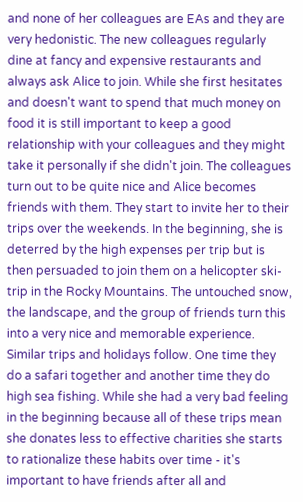and none of her colleagues are EAs and they are very hedonistic. The new colleagues regularly dine at fancy and expensive restaurants and always ask Alice to join. While she first hesitates and doesn't want to spend that much money on food it is still important to keep a good relationship with your colleagues and they might take it personally if she didn't join. The colleagues turn out to be quite nice and Alice becomes friends with them. They start to invite her to their trips over the weekends. In the beginning, she is deterred by the high expenses per trip but is then persuaded to join them on a helicopter ski-trip in the Rocky Mountains. The untouched snow, the landscape, and the group of friends turn this into a very nice and memorable experience. Similar trips and holidays follow. One time they do a safari together and another time they do high sea fishing. While she had a very bad feeling in the beginning because all of these trips mean she donates less to effective charities she starts to rationalize these habits over time - it's important to have friends after all and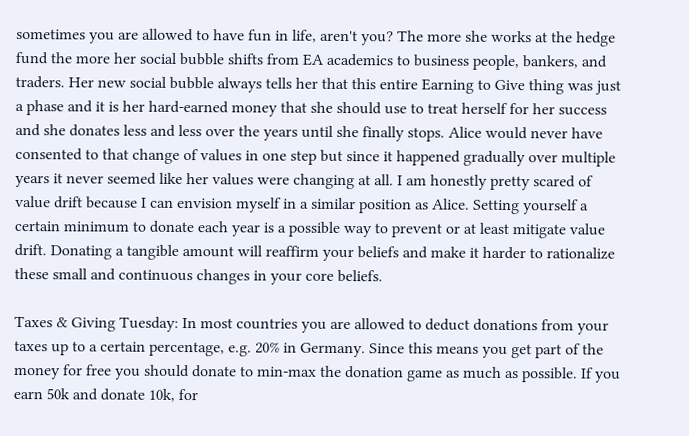sometimes you are allowed to have fun in life, aren't you? The more she works at the hedge fund the more her social bubble shifts from EA academics to business people, bankers, and traders. Her new social bubble always tells her that this entire Earning to Give thing was just a phase and it is her hard-earned money that she should use to treat herself for her success and she donates less and less over the years until she finally stops. Alice would never have consented to that change of values in one step but since it happened gradually over multiple years it never seemed like her values were changing at all. I am honestly pretty scared of value drift because I can envision myself in a similar position as Alice. Setting yourself a certain minimum to donate each year is a possible way to prevent or at least mitigate value drift. Donating a tangible amount will reaffirm your beliefs and make it harder to rationalize these small and continuous changes in your core beliefs.

Taxes & Giving Tuesday: In most countries you are allowed to deduct donations from your taxes up to a certain percentage, e.g. 20% in Germany. Since this means you get part of the money for free you should donate to min-max the donation game as much as possible. If you earn 50k and donate 10k, for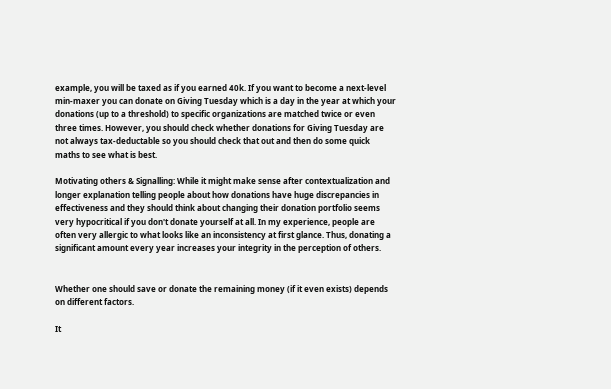example, you will be taxed as if you earned 40k. If you want to become a next-level min-maxer you can donate on Giving Tuesday which is a day in the year at which your donations (up to a threshold) to specific organizations are matched twice or even three times. However, you should check whether donations for Giving Tuesday are not always tax-deductable so you should check that out and then do some quick maths to see what is best.

Motivating others & Signalling: While it might make sense after contextualization and longer explanation telling people about how donations have huge discrepancies in effectiveness and they should think about changing their donation portfolio seems very hypocritical if you don't donate yourself at all. In my experience, people are often very allergic to what looks like an inconsistency at first glance. Thus, donating a significant amount every year increases your integrity in the perception of others.


Whether one should save or donate the remaining money (if it even exists) depends on different factors.

It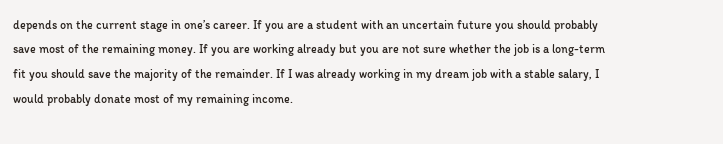depends on the current stage in one’s career. If you are a student with an uncertain future you should probably save most of the remaining money. If you are working already but you are not sure whether the job is a long-term fit you should save the majority of the remainder. If I was already working in my dream job with a stable salary, I would probably donate most of my remaining income.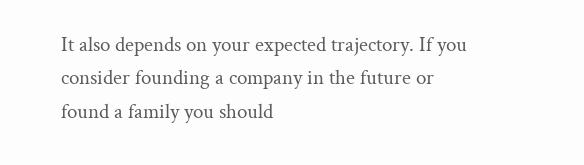It also depends on your expected trajectory. If you consider founding a company in the future or found a family you should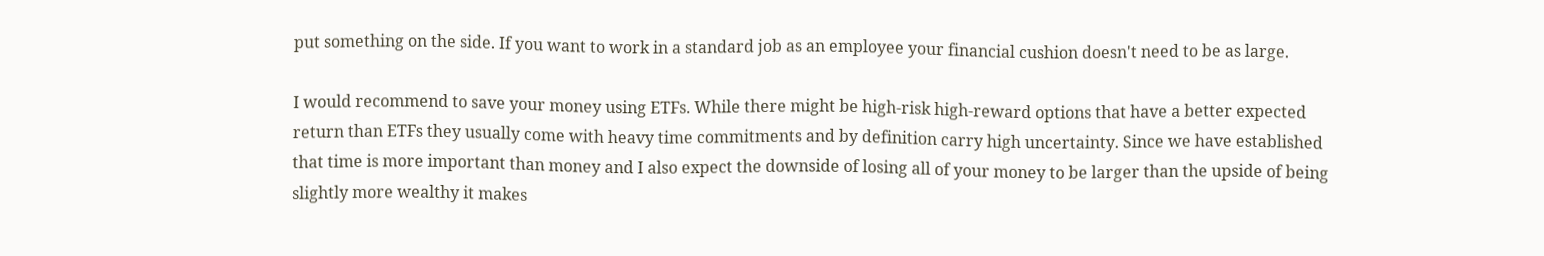put something on the side. If you want to work in a standard job as an employee your financial cushion doesn't need to be as large.

I would recommend to save your money using ETFs. While there might be high-risk high-reward options that have a better expected return than ETFs they usually come with heavy time commitments and by definition carry high uncertainty. Since we have established that time is more important than money and I also expect the downside of losing all of your money to be larger than the upside of being slightly more wealthy it makes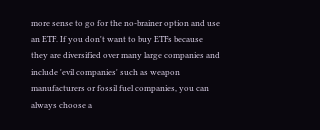more sense to go for the no-brainer option and use an ETF. If you don't want to buy ETFs because they are diversified over many large companies and include 'evil companies' such as weapon manufacturers or fossil fuel companies, you can always choose a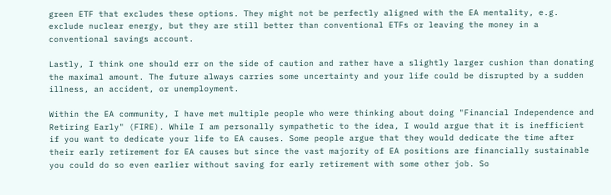green ETF that excludes these options. They might not be perfectly aligned with the EA mentality, e.g. exclude nuclear energy, but they are still better than conventional ETFs or leaving the money in a conventional savings account.

Lastly, I think one should err on the side of caution and rather have a slightly larger cushion than donating the maximal amount. The future always carries some uncertainty and your life could be disrupted by a sudden illness, an accident, or unemployment.

Within the EA community, I have met multiple people who were thinking about doing "Financial Independence and Retiring Early" (FIRE). While I am personally sympathetic to the idea, I would argue that it is inefficient if you want to dedicate your life to EA causes. Some people argue that they would dedicate the time after their early retirement for EA causes but since the vast majority of EA positions are financially sustainable you could do so even earlier without saving for early retirement with some other job. So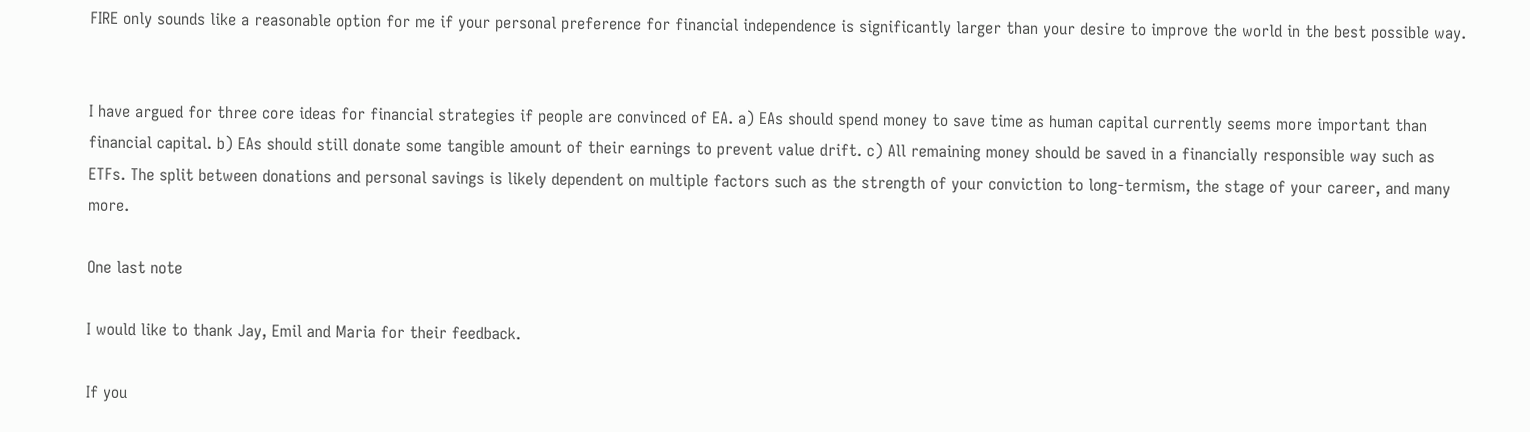FIRE only sounds like a reasonable option for me if your personal preference for financial independence is significantly larger than your desire to improve the world in the best possible way.


I have argued for three core ideas for financial strategies if people are convinced of EA. a) EAs should spend money to save time as human capital currently seems more important than financial capital. b) EAs should still donate some tangible amount of their earnings to prevent value drift. c) All remaining money should be saved in a financially responsible way such as ETFs. The split between donations and personal savings is likely dependent on multiple factors such as the strength of your conviction to long-termism, the stage of your career, and many more.

One last note

I would like to thank Jay, Emil and Maria for their feedback.

If you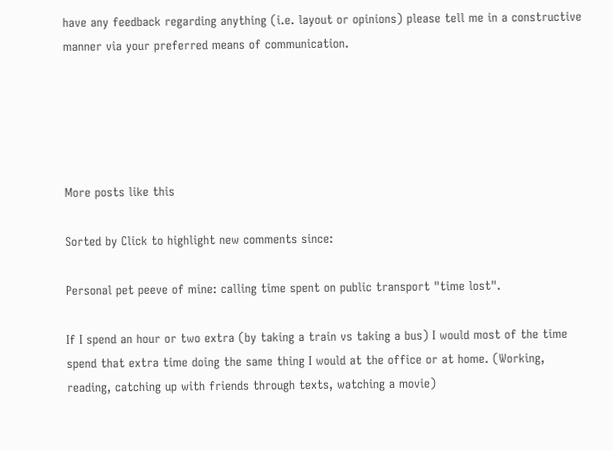have any feedback regarding anything (i.e. layout or opinions) please tell me in a constructive manner via your preferred means of communication.





More posts like this

Sorted by Click to highlight new comments since:

Personal pet peeve of mine: calling time spent on public transport "time lost".

If I spend an hour or two extra (by taking a train vs taking a bus) I would most of the time spend that extra time doing the same thing I would at the office or at home. (Working, reading, catching up with friends through texts, watching a movie)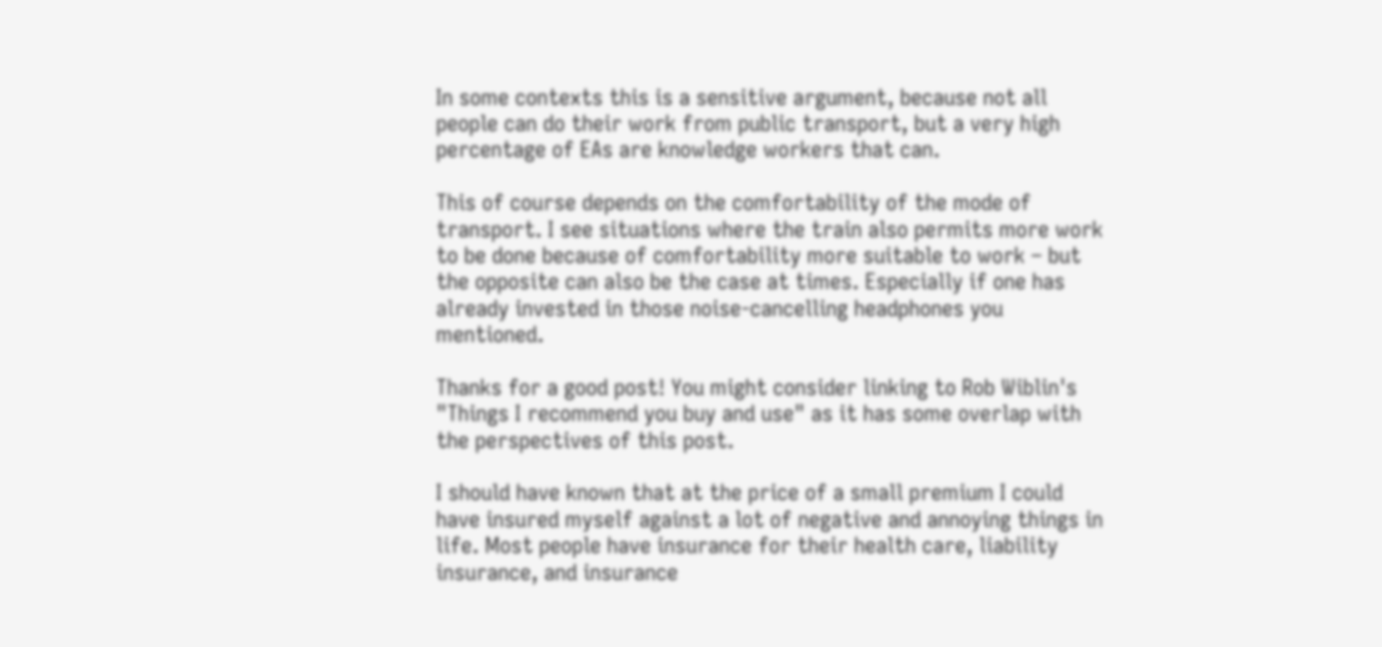In some contexts this is a sensitive argument, because not all people can do their work from public transport, but a very high percentage of EAs are knowledge workers that can.

This of course depends on the comfortability of the mode of transport. I see situations where the train also permits more work to be done because of comfortability more suitable to work – but the opposite can also be the case at times. Especially if one has already invested in those noise-cancelling headphones you mentioned.

Thanks for a good post! You might consider linking to Rob Wiblin's "Things I recommend you buy and use" as it has some overlap with the perspectives of this post.

I should have known that at the price of a small premium I could have insured myself against a lot of negative and annoying things in life. Most people have insurance for their health care, liability insurance, and insurance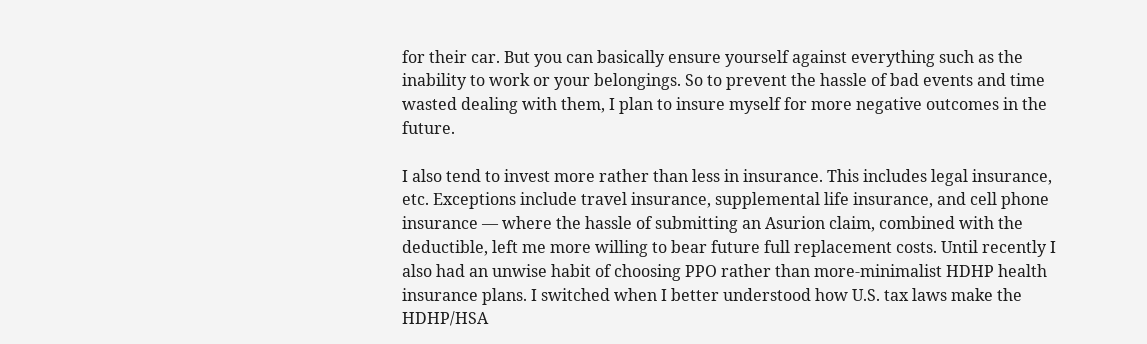for their car. But you can basically ensure yourself against everything such as the inability to work or your belongings. So to prevent the hassle of bad events and time wasted dealing with them, I plan to insure myself for more negative outcomes in the future.

I also tend to invest more rather than less in insurance. This includes legal insurance, etc. Exceptions include travel insurance, supplemental life insurance, and cell phone insurance — where the hassle of submitting an Asurion claim, combined with the deductible, left me more willing to bear future full replacement costs. Until recently I also had an unwise habit of choosing PPO rather than more-minimalist HDHP health insurance plans. I switched when I better understood how U.S. tax laws make the HDHP/HSA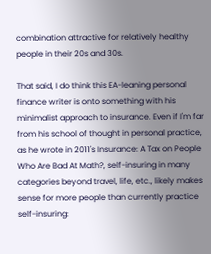combination attractive for relatively healthy people in their 20s and 30s.

That said, I do think this EA-leaning personal finance writer is onto something with his minimalist approach to insurance. Even if I'm far from his school of thought in personal practice, as he wrote in 2011's Insurance: A Tax on People  Who Are Bad At Math?, self-insuring in many categories beyond travel, life, etc., likely makes sense for more people than currently practice self-insuring: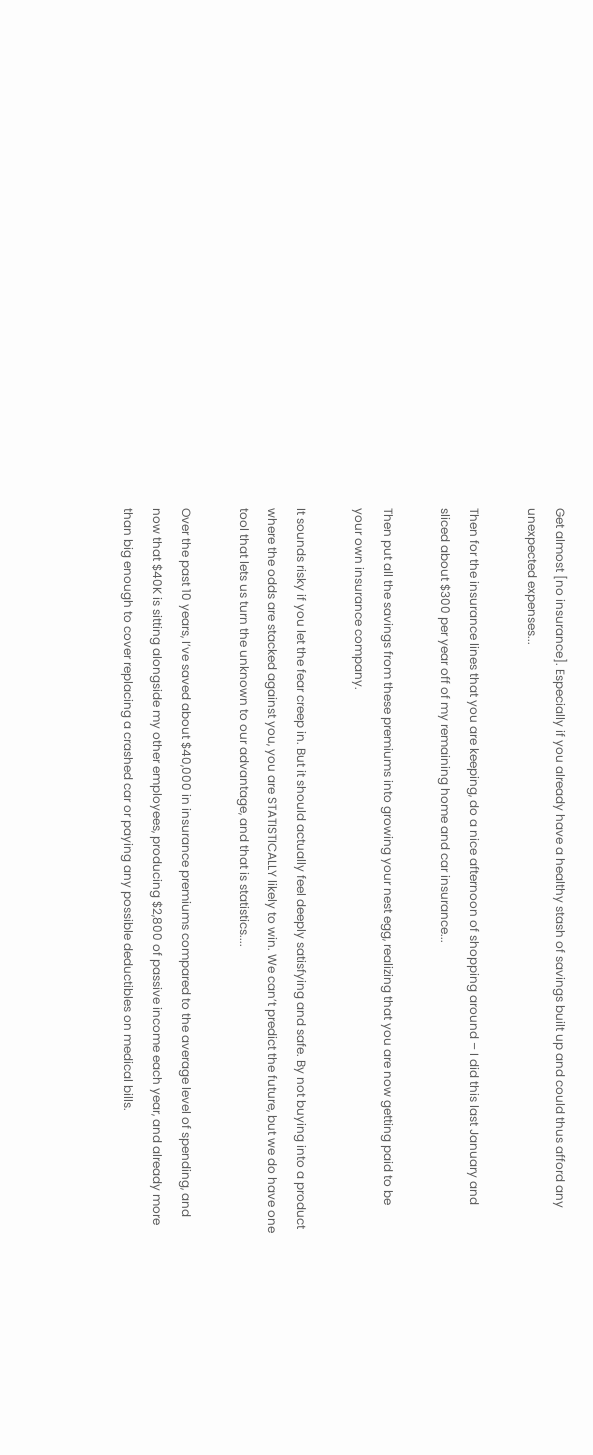Get almost [no insurance]. Especially if you already have a healthy stash of savings built up and could thus afford any unexpected expenses...

Then for the insurance lines that you are keeping, do a nice afternoon of shopping around – I did this last January and sliced about $300 per year off of my remaining home and car insurance...

Then put all the savings from these premiums into growing your nest egg, realizing that you are now getting paid to be your own insurance company.

It sounds risky if you let the fear creep in. But it should actually feel deeply satisfying and safe. By not buying into a product where the odds are stacked against you, you are STATISTICALLY likely to win. We can’t predict the future, but we do have one tool that lets us turn the unknown to our advantage, and that is statistics....

Over the past 10 years, I’ve saved about $40,000 in insurance premiums compared to the average level of spending, and now that $40K is sitting alongside my other employees, producing $2,800 of passive income each year, and already more than big enough to cover replacing a crashed car or paying any possible deductibles on medical bills.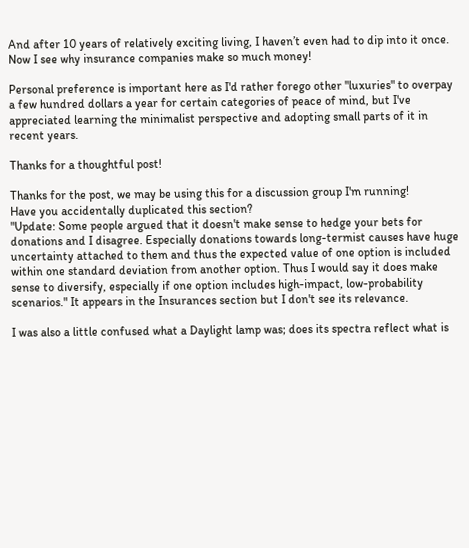And after 10 years of relatively exciting living, I haven’t even had to dip into it once. Now I see why insurance companies make so much money!

Personal preference is important here as I'd rather forego other "luxuries" to overpay a few hundred dollars a year for certain categories of peace of mind, but I've appreciated learning the minimalist perspective and adopting small parts of it in recent years.

Thanks for a thoughtful post!

Thanks for the post, we may be using this for a discussion group I'm running!
Have you accidentally duplicated this section?
"Update: Some people argued that it doesn't make sense to hedge your bets for donations and I disagree. Especially donations towards long-termist causes have huge uncertainty attached to them and thus the expected value of one option is included within one standard deviation from another option. Thus I would say it does make sense to diversify, especially if one option includes high-impact, low-probability scenarios." It appears in the Insurances section but I don't see its relevance.

I was also a little confused what a Daylight lamp was; does its spectra reflect what is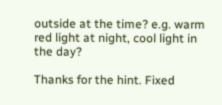outside at the time? e.g. warm red light at night, cool light in the day?

Thanks for the hint. Fixed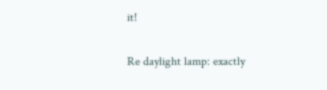it!

Re daylight lamp: exactly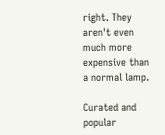right. They aren't even much more expensive than a normal lamp.

Curated and popular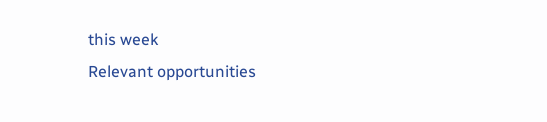this week
Relevant opportunities